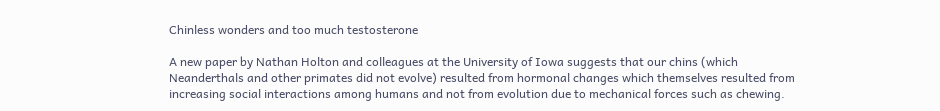Chinless wonders and too much testosterone

A new paper by Nathan Holton and colleagues at the University of Iowa suggests that our chins (which Neanderthals and other primates did not evolve) resulted from hormonal changes which themselves resulted from increasing social interactions among humans and not from evolution due to mechanical forces such as chewing.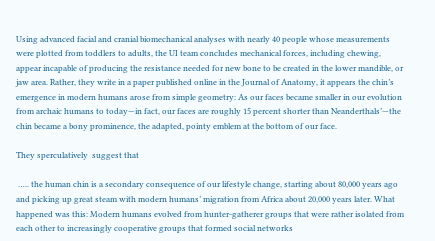Using advanced facial and cranial biomechanical analyses with nearly 40 people whose measurements were plotted from toddlers to adults, the UI team concludes mechanical forces, including chewing, appear incapable of producing the resistance needed for new bone to be created in the lower mandible, or jaw area. Rather, they write in a paper published online in the Journal of Anatomy, it appears the chin’s emergence in modern humans arose from simple geometry: As our faces became smaller in our evolution from archaic humans to today—in fact, our faces are roughly 15 percent shorter than Neanderthals’—the chin became a bony prominence, the adapted, pointy emblem at the bottom of our face.

They sperculatively  suggest that

 ….. the human chin is a secondary consequence of our lifestyle change, starting about 80,000 years ago and picking up great steam with modern humans’ migration from Africa about 20,000 years later. What happened was this: Modern humans evolved from hunter-gatherer groups that were rather isolated from each other to increasingly cooperative groups that formed social networks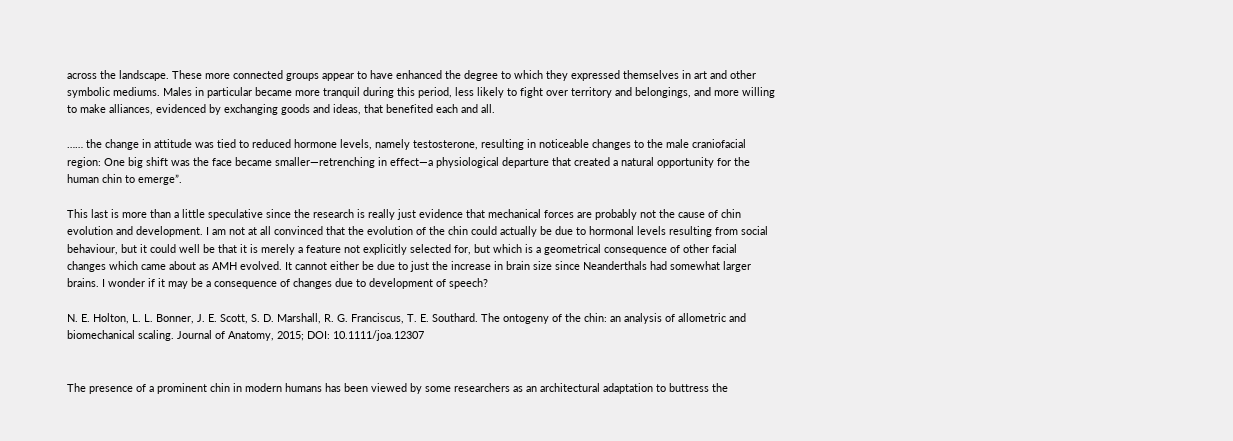across the landscape. These more connected groups appear to have enhanced the degree to which they expressed themselves in art and other symbolic mediums. Males in particular became more tranquil during this period, less likely to fight over territory and belongings, and more willing to make alliances, evidenced by exchanging goods and ideas, that benefited each and all.

…… the change in attitude was tied to reduced hormone levels, namely testosterone, resulting in noticeable changes to the male craniofacial region: One big shift was the face became smaller—retrenching in effect—a physiological departure that created a natural opportunity for the human chin to emerge”.

This last is more than a little speculative since the research is really just evidence that mechanical forces are probably not the cause of chin evolution and development. I am not at all convinced that the evolution of the chin could actually be due to hormonal levels resulting from social behaviour, but it could well be that it is merely a feature not explicitly selected for, but which is a geometrical consequence of other facial changes which came about as AMH evolved. It cannot either be due to just the increase in brain size since Neanderthals had somewhat larger brains. I wonder if it may be a consequence of changes due to development of speech?

N. E. Holton, L. L. Bonner, J. E. Scott, S. D. Marshall, R. G. Franciscus, T. E. Southard. The ontogeny of the chin: an analysis of allometric and biomechanical scaling. Journal of Anatomy, 2015; DOI: 10.1111/joa.12307


The presence of a prominent chin in modern humans has been viewed by some researchers as an architectural adaptation to buttress the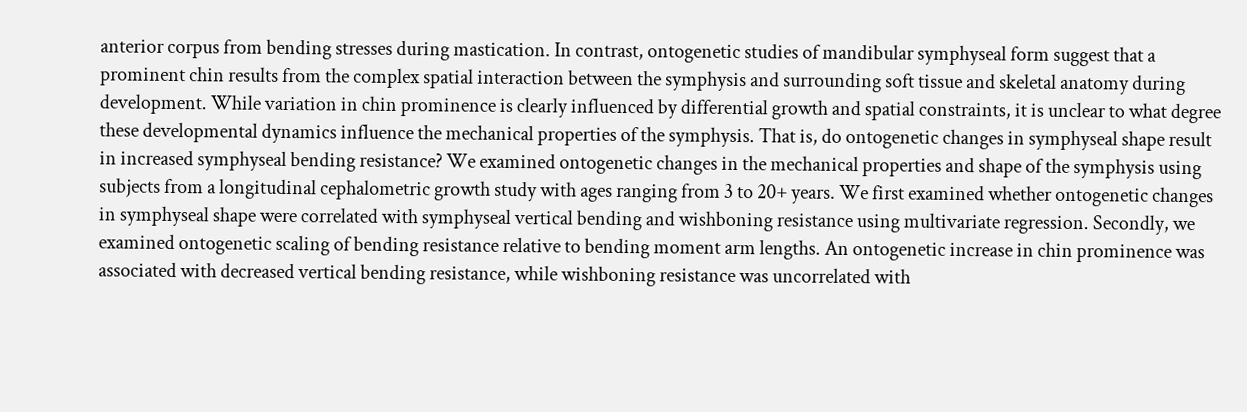anterior corpus from bending stresses during mastication. In contrast, ontogenetic studies of mandibular symphyseal form suggest that a prominent chin results from the complex spatial interaction between the symphysis and surrounding soft tissue and skeletal anatomy during development. While variation in chin prominence is clearly influenced by differential growth and spatial constraints, it is unclear to what degree these developmental dynamics influence the mechanical properties of the symphysis. That is, do ontogenetic changes in symphyseal shape result in increased symphyseal bending resistance? We examined ontogenetic changes in the mechanical properties and shape of the symphysis using subjects from a longitudinal cephalometric growth study with ages ranging from 3 to 20+ years. We first examined whether ontogenetic changes in symphyseal shape were correlated with symphyseal vertical bending and wishboning resistance using multivariate regression. Secondly, we examined ontogenetic scaling of bending resistance relative to bending moment arm lengths. An ontogenetic increase in chin prominence was associated with decreased vertical bending resistance, while wishboning resistance was uncorrelated with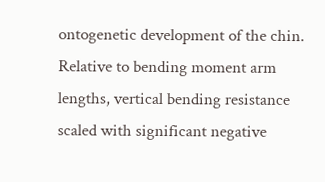ontogenetic development of the chin. Relative to bending moment arm lengths, vertical bending resistance scaled with significant negative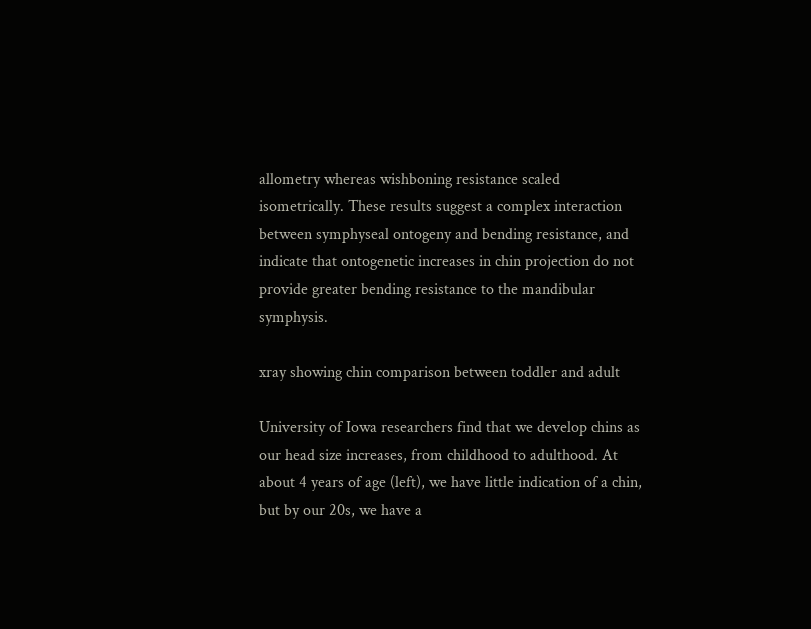allometry whereas wishboning resistance scaled isometrically. These results suggest a complex interaction between symphyseal ontogeny and bending resistance, and indicate that ontogenetic increases in chin projection do not provide greater bending resistance to the mandibular symphysis.

xray showing chin comparison between toddler and adult

University of Iowa researchers find that we develop chins as our head size increases, from childhood to adulthood. At about 4 years of age (left), we have little indication of a chin, but by our 20s, we have a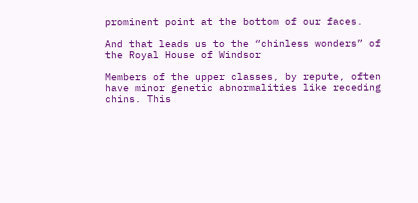prominent point at the bottom of our faces.

And that leads us to the “chinless wonders” of the Royal House of Windsor

Members of the upper classes, by repute, often have minor genetic abnormalities like receding chins. This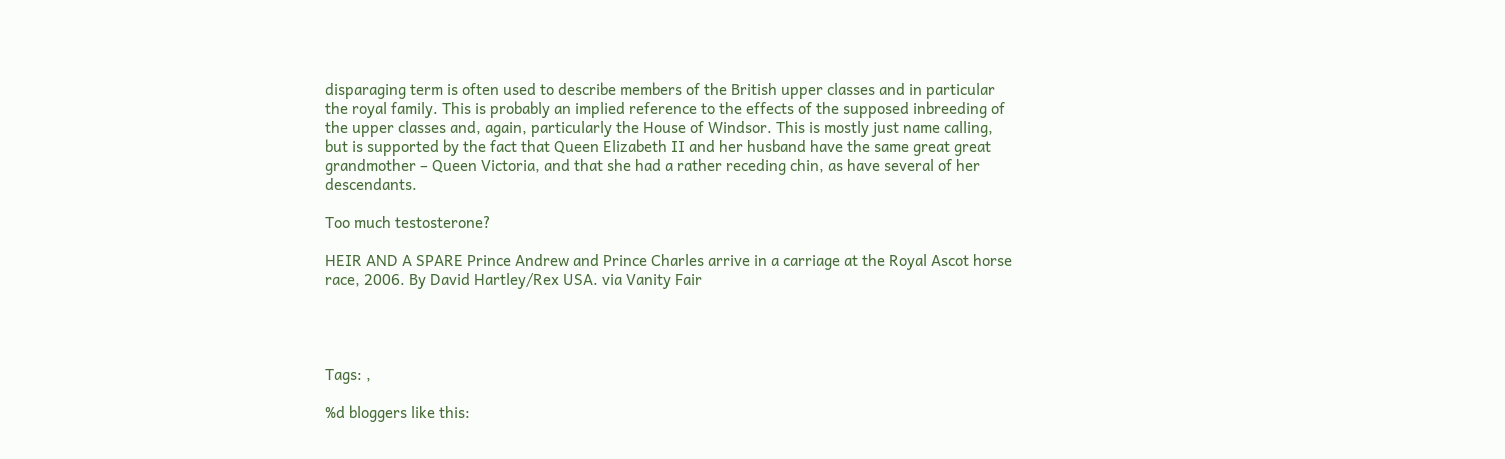disparaging term is often used to describe members of the British upper classes and in particular the royal family. This is probably an implied reference to the effects of the supposed inbreeding of the upper classes and, again, particularly the House of Windsor. This is mostly just name calling, but is supported by the fact that Queen Elizabeth II and her husband have the same great great grandmother – Queen Victoria, and that she had a rather receding chin, as have several of her descendants.

Too much testosterone?

HEIR AND A SPARE Prince Andrew and Prince Charles arrive in a carriage at the Royal Ascot horse race, 2006. By David Hartley/Rex USA. via Vanity Fair




Tags: ,

%d bloggers like this: